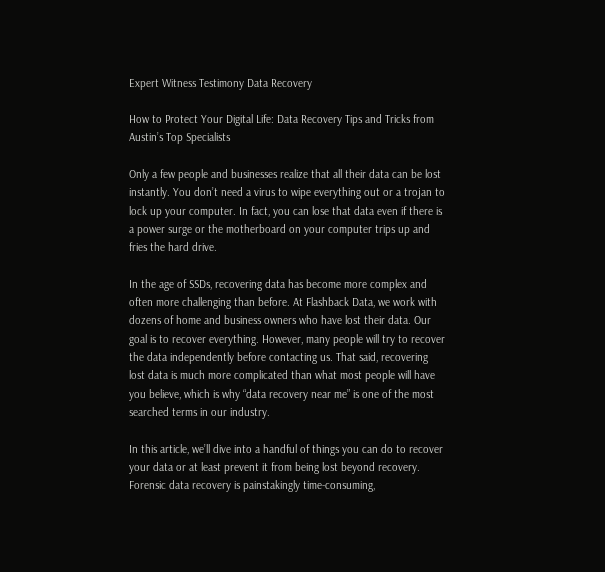Expert Witness Testimony Data Recovery

How to Protect Your Digital Life: Data Recovery Tips and Tricks from Austin’s Top Specialists

Only a few people and businesses realize that all their data can be lost instantly. You don’t need a virus to wipe everything out or a trojan to lock up your computer. In fact, you can lose that data even if there is a power surge or the motherboard on your computer trips up and fries the hard drive.

In the age of SSDs, recovering data has become more complex and often more challenging than before. At Flashback Data, we work with dozens of home and business owners who have lost their data. Our goal is to recover everything. However, many people will try to recover the data independently before contacting us. That said, recovering lost data is much more complicated than what most people will have you believe, which is why “data recovery near me” is one of the most searched terms in our industry.

In this article, we’ll dive into a handful of things you can do to recover your data or at least prevent it from being lost beyond recovery. Forensic data recovery is painstakingly time-consuming,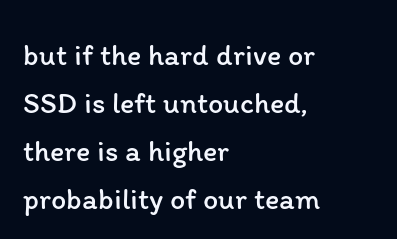but if the hard drive or SSD is left untouched, there is a higher probability of our team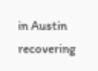in Austin recovering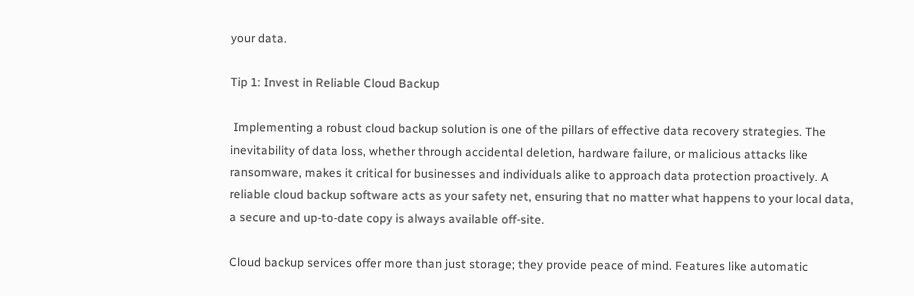your data.

Tip 1: Invest in Reliable Cloud Backup

 Implementing a robust cloud backup solution is one of the pillars of effective data recovery strategies. The inevitability of data loss, whether through accidental deletion, hardware failure, or malicious attacks like ransomware, makes it critical for businesses and individuals alike to approach data protection proactively. A reliable cloud backup software acts as your safety net, ensuring that no matter what happens to your local data, a secure and up-to-date copy is always available off-site.

Cloud backup services offer more than just storage; they provide peace of mind. Features like automatic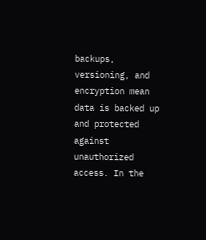backups, versioning, and encryption mean data is backed up and protected against unauthorized access. In the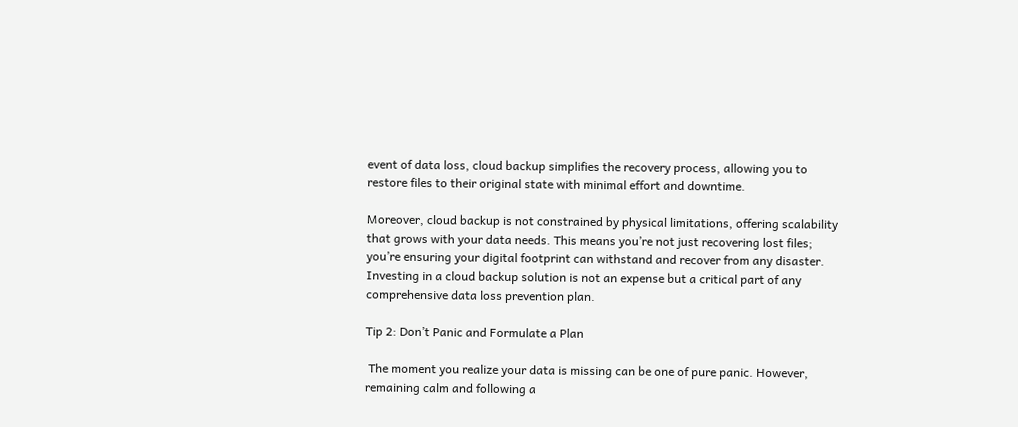event of data loss, cloud backup simplifies the recovery process, allowing you to restore files to their original state with minimal effort and downtime.

Moreover, cloud backup is not constrained by physical limitations, offering scalability that grows with your data needs. This means you’re not just recovering lost files; you’re ensuring your digital footprint can withstand and recover from any disaster. Investing in a cloud backup solution is not an expense but a critical part of any comprehensive data loss prevention plan.

Tip 2: Don’t Panic and Formulate a Plan

 The moment you realize your data is missing can be one of pure panic. However, remaining calm and following a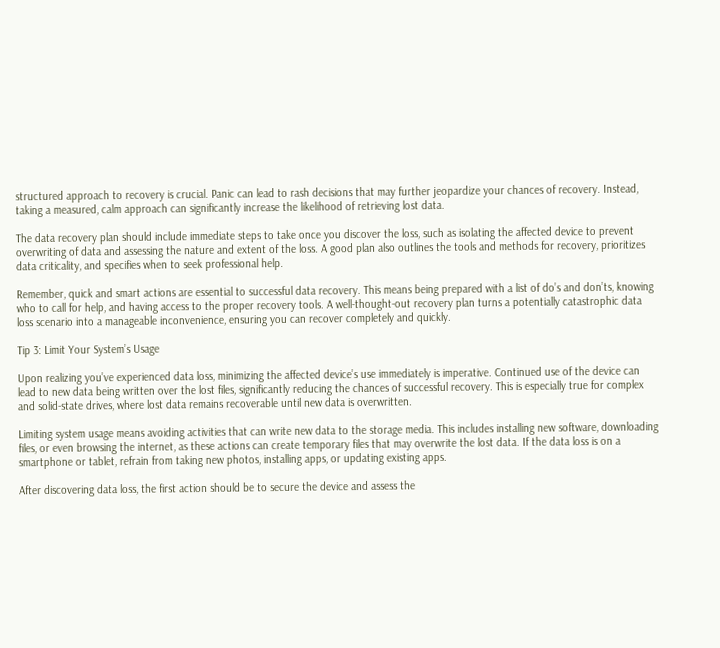structured approach to recovery is crucial. Panic can lead to rash decisions that may further jeopardize your chances of recovery. Instead, taking a measured, calm approach can significantly increase the likelihood of retrieving lost data.

The data recovery plan should include immediate steps to take once you discover the loss, such as isolating the affected device to prevent overwriting of data and assessing the nature and extent of the loss. A good plan also outlines the tools and methods for recovery, prioritizes data criticality, and specifies when to seek professional help.

Remember, quick and smart actions are essential to successful data recovery. This means being prepared with a list of do’s and don’ts, knowing who to call for help, and having access to the proper recovery tools. A well-thought-out recovery plan turns a potentially catastrophic data loss scenario into a manageable inconvenience, ensuring you can recover completely and quickly.

Tip 3: Limit Your System’s Usage

Upon realizing you’ve experienced data loss, minimizing the affected device’s use immediately is imperative. Continued use of the device can lead to new data being written over the lost files, significantly reducing the chances of successful recovery. This is especially true for complex and solid-state drives, where lost data remains recoverable until new data is overwritten.

Limiting system usage means avoiding activities that can write new data to the storage media. This includes installing new software, downloading files, or even browsing the internet, as these actions can create temporary files that may overwrite the lost data. If the data loss is on a smartphone or tablet, refrain from taking new photos, installing apps, or updating existing apps.

After discovering data loss, the first action should be to secure the device and assess the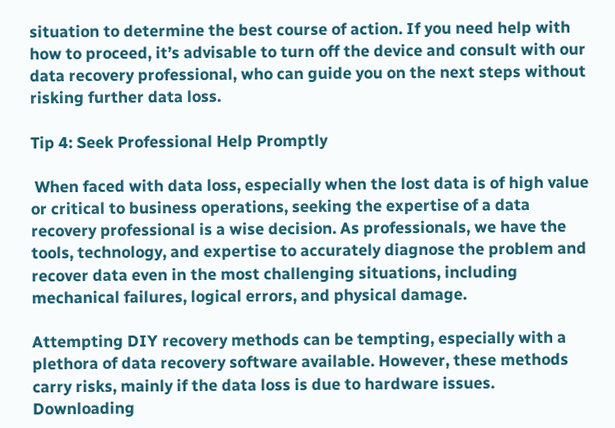situation to determine the best course of action. If you need help with how to proceed, it’s advisable to turn off the device and consult with our data recovery professional, who can guide you on the next steps without risking further data loss.

Tip 4: Seek Professional Help Promptly

 When faced with data loss, especially when the lost data is of high value or critical to business operations, seeking the expertise of a data recovery professional is a wise decision. As professionals, we have the tools, technology, and expertise to accurately diagnose the problem and recover data even in the most challenging situations, including mechanical failures, logical errors, and physical damage.

Attempting DIY recovery methods can be tempting, especially with a plethora of data recovery software available. However, these methods carry risks, mainly if the data loss is due to hardware issues. Downloading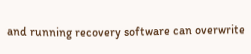and running recovery software can overwrite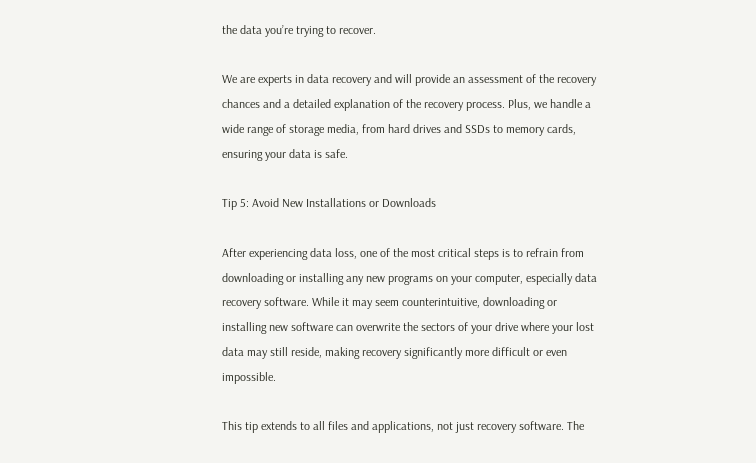the data you’re trying to recover.

We are experts in data recovery and will provide an assessment of the recovery chances and a detailed explanation of the recovery process. Plus, we handle a wide range of storage media, from hard drives and SSDs to memory cards, ensuring your data is safe.

Tip 5: Avoid New Installations or Downloads

After experiencing data loss, one of the most critical steps is to refrain from downloading or installing any new programs on your computer, especially data recovery software. While it may seem counterintuitive, downloading or installing new software can overwrite the sectors of your drive where your lost data may still reside, making recovery significantly more difficult or even impossible.

This tip extends to all files and applications, not just recovery software. The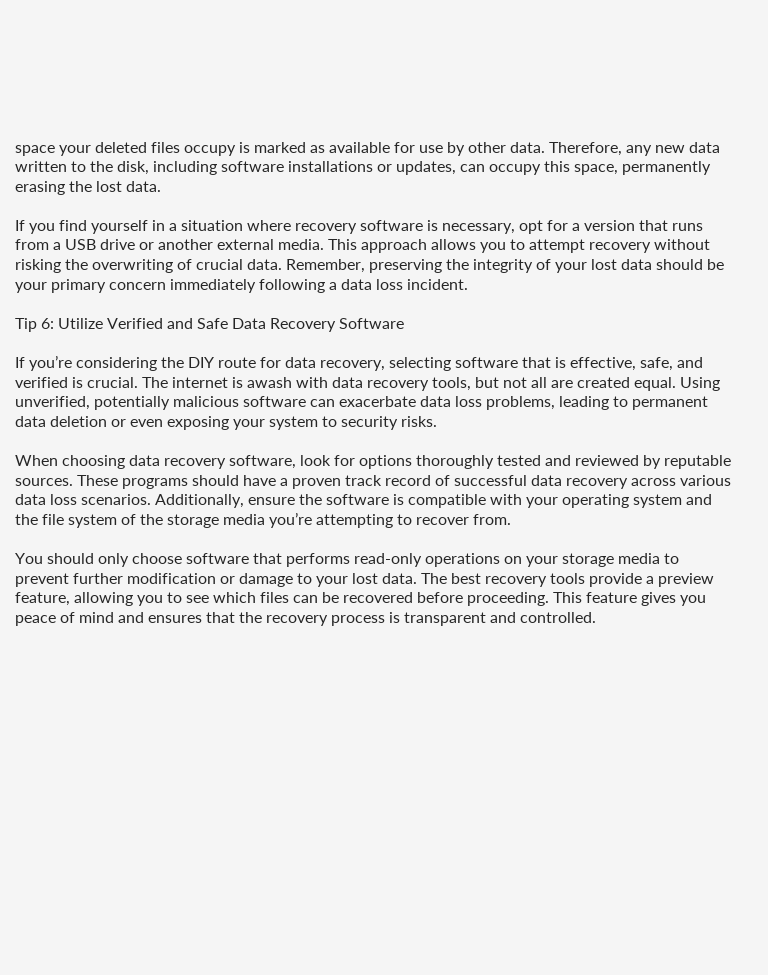space your deleted files occupy is marked as available for use by other data. Therefore, any new data written to the disk, including software installations or updates, can occupy this space, permanently erasing the lost data.

If you find yourself in a situation where recovery software is necessary, opt for a version that runs from a USB drive or another external media. This approach allows you to attempt recovery without risking the overwriting of crucial data. Remember, preserving the integrity of your lost data should be your primary concern immediately following a data loss incident.

Tip 6: Utilize Verified and Safe Data Recovery Software

If you’re considering the DIY route for data recovery, selecting software that is effective, safe, and verified is crucial. The internet is awash with data recovery tools, but not all are created equal. Using unverified, potentially malicious software can exacerbate data loss problems, leading to permanent data deletion or even exposing your system to security risks.

When choosing data recovery software, look for options thoroughly tested and reviewed by reputable sources. These programs should have a proven track record of successful data recovery across various data loss scenarios. Additionally, ensure the software is compatible with your operating system and the file system of the storage media you’re attempting to recover from.

You should only choose software that performs read-only operations on your storage media to prevent further modification or damage to your lost data. The best recovery tools provide a preview feature, allowing you to see which files can be recovered before proceeding. This feature gives you peace of mind and ensures that the recovery process is transparent and controlled.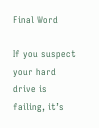Final Word

If you suspect your hard drive is failing, it’s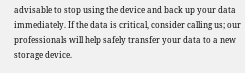advisable to stop using the device and back up your data immediately. If the data is critical, consider calling us; our professionals will help safely transfer your data to a new storage device.